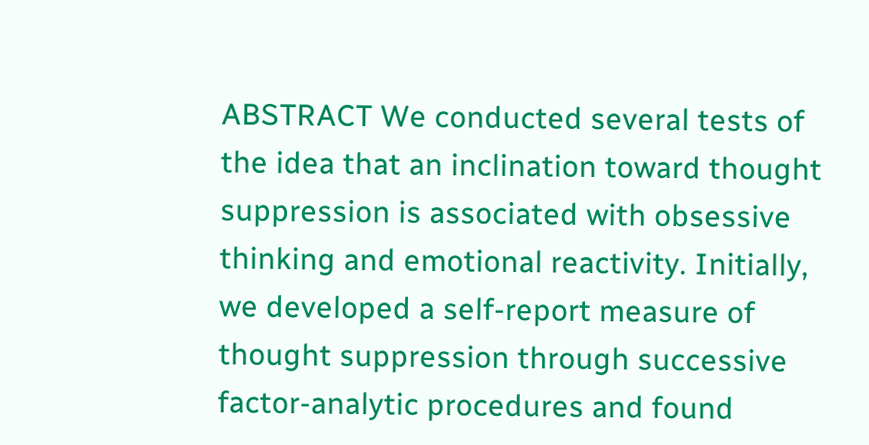ABSTRACT We conducted several tests of the idea that an inclination toward thought suppression is associated with obsessive thinking and emotional reactivity. Initially, we developed a self-report measure of thought suppression through successive factor-analytic procedures and found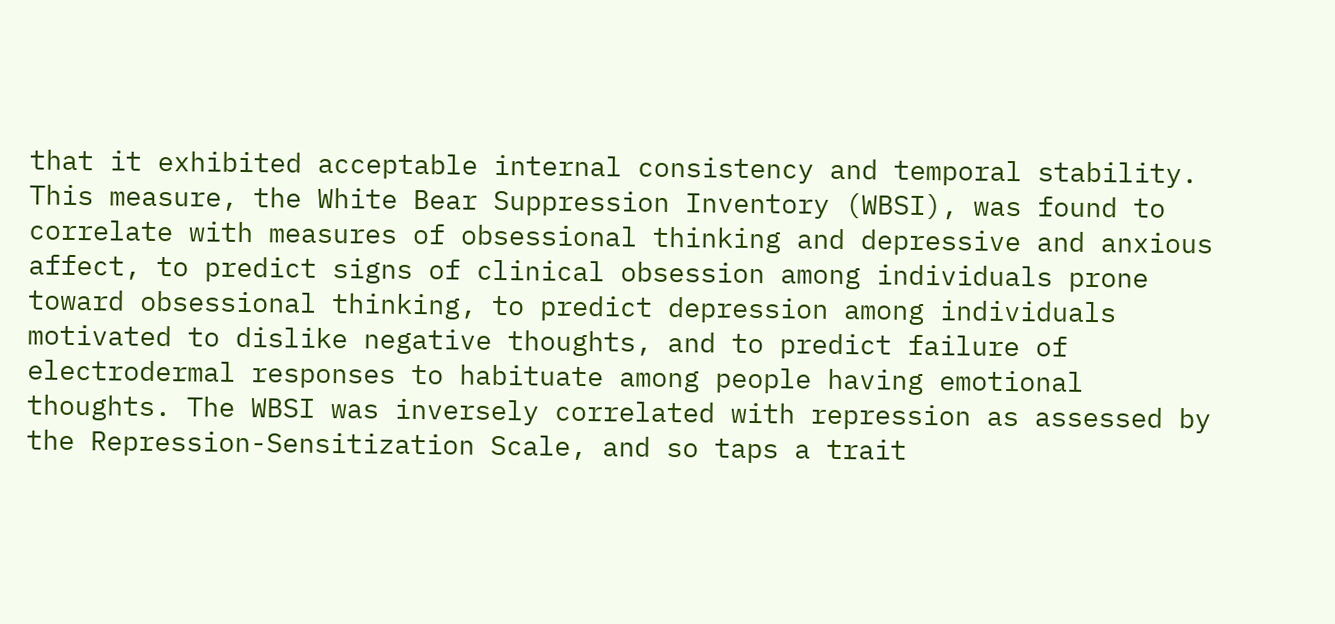that it exhibited acceptable internal consistency and temporal stability. This measure, the White Bear Suppression Inventory (WBSI), was found to correlate with measures of obsessional thinking and depressive and anxious affect, to predict signs of clinical obsession among individuals prone toward obsessional thinking, to predict depression among individuals motivated to dislike negative thoughts, and to predict failure of electrodermal responses to habituate among people having emotional thoughts. The WBSI was inversely correlated with repression as assessed by the Repression-Sensitization Scale, and so taps a trait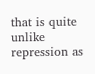that is quite unlike repression as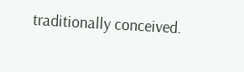traditionally conceived.